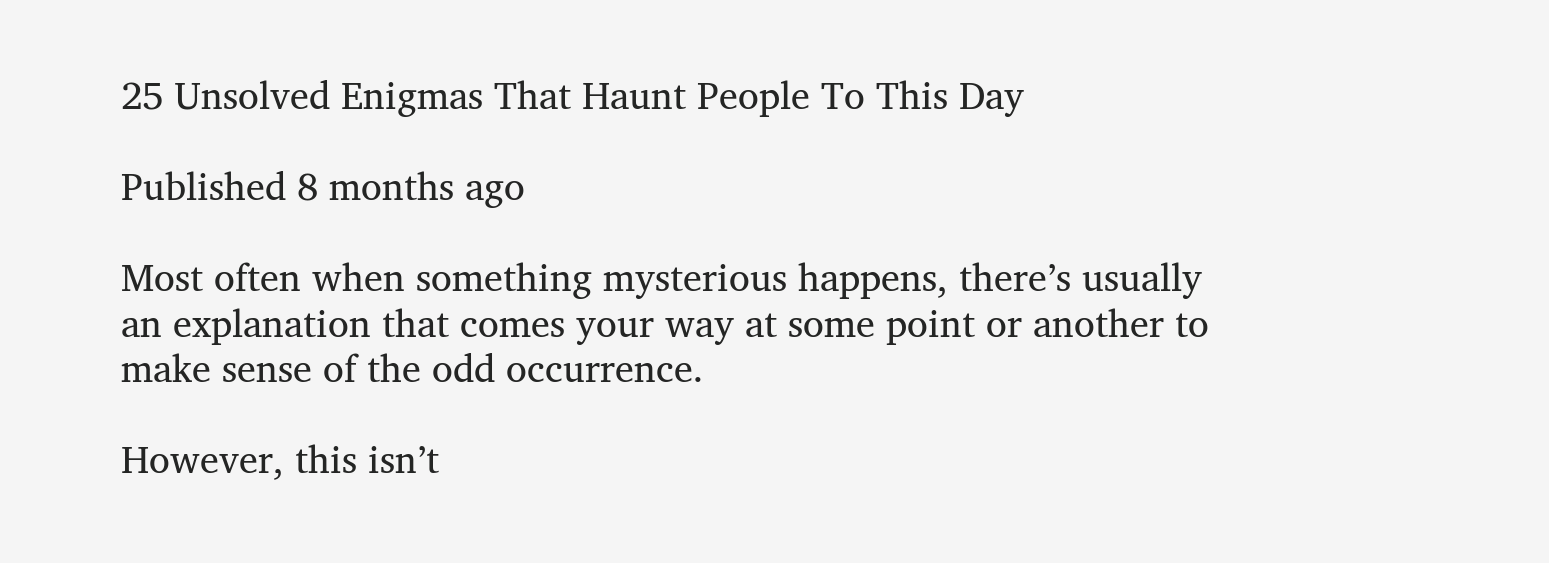25 Unsolved Enigmas That Haunt People To This Day

Published 8 months ago

Most often when something mysterious happens, there’s usually an explanation that comes your way at some point or another to make sense of the odd occurrence.

However, this isn’t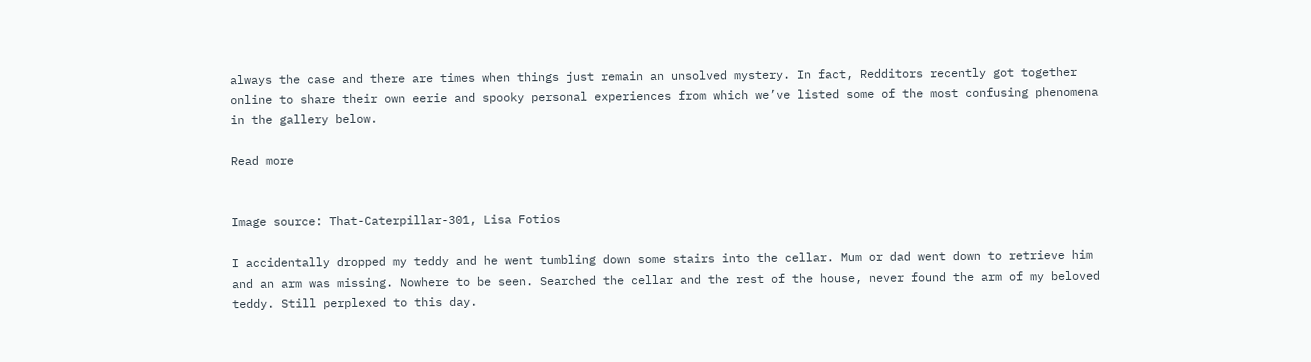always the case and there are times when things just remain an unsolved mystery. In fact, Redditors recently got together online to share their own eerie and spooky personal experiences from which we’ve listed some of the most confusing phenomena in the gallery below.

Read more


Image source: That-Caterpillar-301, Lisa Fotios

I accidentally dropped my teddy and he went tumbling down some stairs into the cellar. Mum or dad went down to retrieve him and an arm was missing. Nowhere to be seen. Searched the cellar and the rest of the house, never found the arm of my beloved teddy. Still perplexed to this day.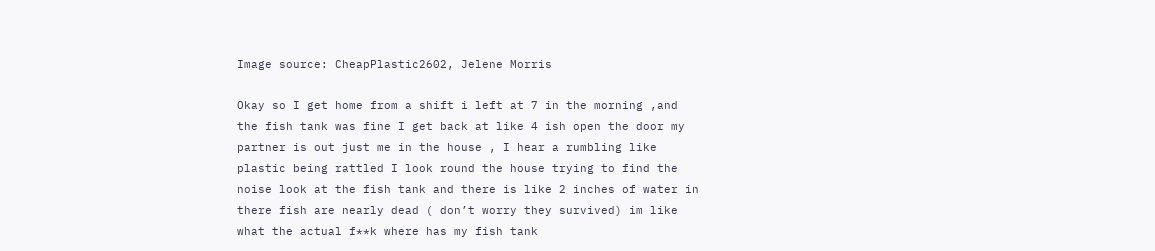Image source: CheapPlastic2602, Jelene Morris

Okay so I get home from a shift i left at 7 in the morning ,and the fish tank was fine I get back at like 4 ish open the door my partner is out just me in the house , I hear a rumbling like plastic being rattled I look round the house trying to find the noise look at the fish tank and there is like 2 inches of water in there fish are nearly dead ( don’t worry they survived) im like what the actual f**k where has my fish tank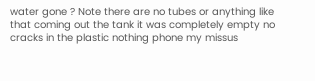water gone ? Note there are no tubes or anything like that coming out the tank it was completely empty no cracks in the plastic nothing phone my missus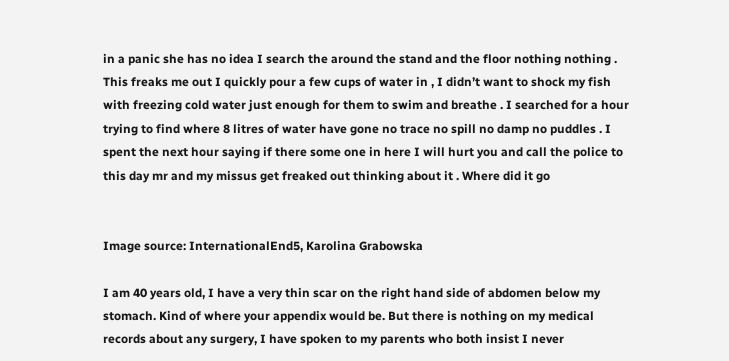in a panic she has no idea I search the around the stand and the floor nothing nothing . This freaks me out I quickly pour a few cups of water in , I didn’t want to shock my fish with freezing cold water just enough for them to swim and breathe . I searched for a hour trying to find where 8 litres of water have gone no trace no spill no damp no puddles . I spent the next hour saying if there some one in here I will hurt you and call the police to this day mr and my missus get freaked out thinking about it . Where did it go


Image source: InternationalEnd5, Karolina Grabowska

I am 40 years old, I have a very thin scar on the right hand side of abdomen below my stomach. Kind of where your appendix would be. But there is nothing on my medical records about any surgery, I have spoken to my parents who both insist I never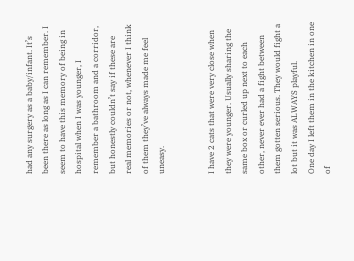had any surgery as a baby/infant. It’s been there as long as I can remember. I seem to have this memory of being in hospital when I was younger, I remember a bathroom and a corridor, but honestly couldn’t say if these are real memories or not, whenever I think of them they’ve always made me feel uneasy.


I have 2 cats that were very close when they were younger. Usually sharing the same box or curled up next to each other, never ever had a fight between them gotten serious. They would fight a lot but it was ALWAYS playful.
One day I left them in the kitchen in one of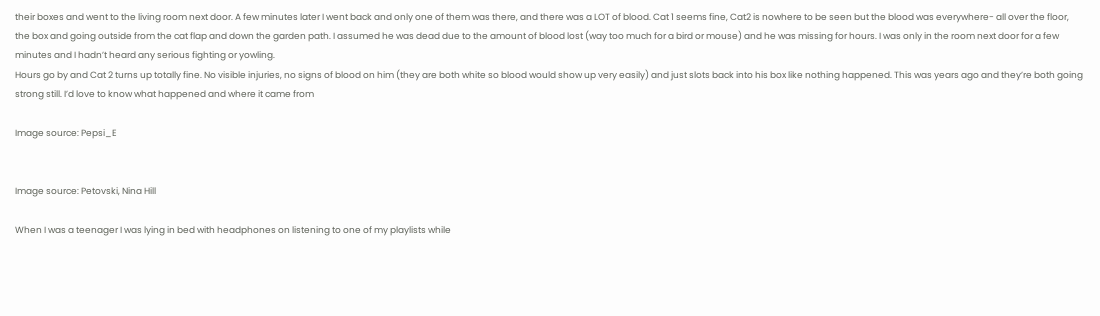their boxes and went to the living room next door. A few minutes later I went back and only one of them was there, and there was a LOT of blood. Cat 1 seems fine, Cat2 is nowhere to be seen but the blood was everywhere- all over the floor, the box and going outside from the cat flap and down the garden path. I assumed he was dead due to the amount of blood lost (way too much for a bird or mouse) and he was missing for hours. I was only in the room next door for a few minutes and I hadn’t heard any serious fighting or yowling.
Hours go by and Cat 2 turns up totally fine. No visible injuries, no signs of blood on him (they are both white so blood would show up very easily) and just slots back into his box like nothing happened. This was years ago and they’re both going strong still. I’d love to know what happened and where it came from

Image source: Pepsi_E


Image source: Petovski, Nina Hill

When I was a teenager I was lying in bed with headphones on listening to one of my playlists while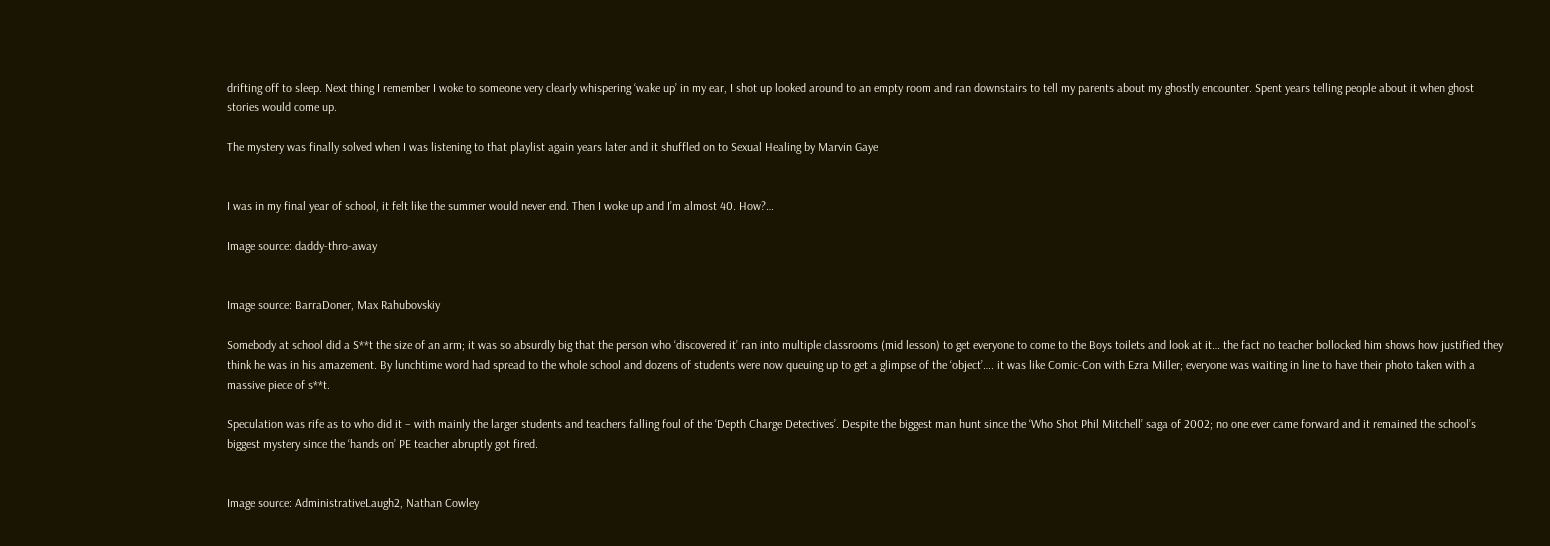drifting off to sleep. Next thing I remember I woke to someone very clearly whispering ‘wake up’ in my ear, I shot up looked around to an empty room and ran downstairs to tell my parents about my ghostly encounter. Spent years telling people about it when ghost stories would come up.

The mystery was finally solved when I was listening to that playlist again years later and it shuffled on to Sexual Healing by Marvin Gaye


I was in my final year of school, it felt like the summer would never end. Then I woke up and I’m almost 40. How?…

Image source: daddy-thro-away


Image source: BarraDoner, Max Rahubovskiy

Somebody at school did a S**t the size of an arm; it was so absurdly big that the person who ‘discovered it’ ran into multiple classrooms (mid lesson) to get everyone to come to the Boys toilets and look at it… the fact no teacher bollocked him shows how justified they think he was in his amazement. By lunchtime word had spread to the whole school and dozens of students were now queuing up to get a glimpse of the ‘object’…. it was like Comic-Con with Ezra Miller; everyone was waiting in line to have their photo taken with a massive piece of s**t.

Speculation was rife as to who did it – with mainly the larger students and teachers falling foul of the ‘Depth Charge Detectives’. Despite the biggest man hunt since the ‘Who Shot Phil Mitchell’ saga of 2002; no one ever came forward and it remained the school’s biggest mystery since the ‘hands on’ PE teacher abruptly got fired.


Image source: AdministrativeLaugh2, Nathan Cowley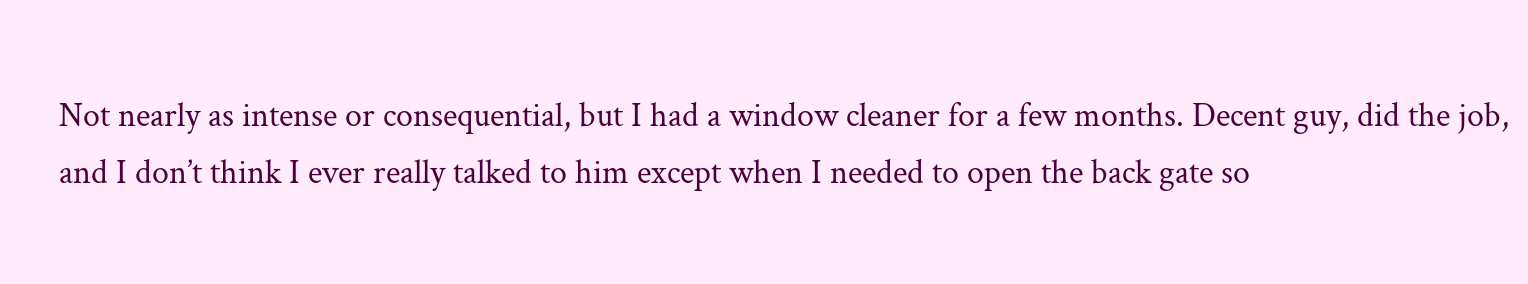Not nearly as intense or consequential, but I had a window cleaner for a few months. Decent guy, did the job, and I don’t think I ever really talked to him except when I needed to open the back gate so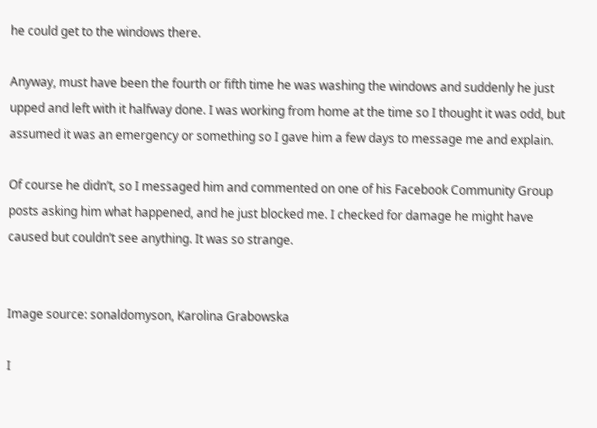he could get to the windows there.

Anyway, must have been the fourth or fifth time he was washing the windows and suddenly he just upped and left with it halfway done. I was working from home at the time so I thought it was odd, but assumed it was an emergency or something so I gave him a few days to message me and explain.

Of course he didn’t, so I messaged him and commented on one of his Facebook Community Group posts asking him what happened, and he just blocked me. I checked for damage he might have caused but couldn’t see anything. It was so strange.


Image source: sonaldomyson, Karolina Grabowska

I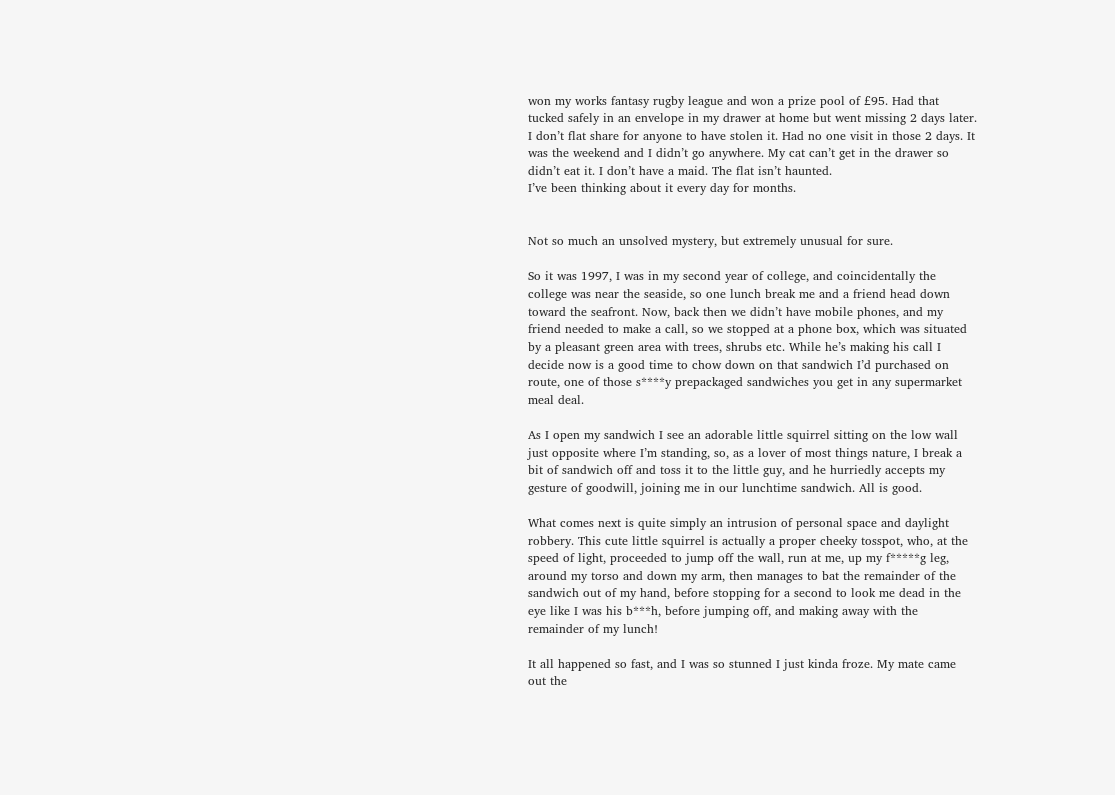won my works fantasy rugby league and won a prize pool of £95. Had that tucked safely in an envelope in my drawer at home but went missing 2 days later.
I don’t flat share for anyone to have stolen it. Had no one visit in those 2 days. It was the weekend and I didn’t go anywhere. My cat can’t get in the drawer so didn’t eat it. I don’t have a maid. The flat isn’t haunted.
I’ve been thinking about it every day for months.


Not so much an unsolved mystery, but extremely unusual for sure.

So it was 1997, I was in my second year of college, and coincidentally the college was near the seaside, so one lunch break me and a friend head down toward the seafront. Now, back then we didn’t have mobile phones, and my friend needed to make a call, so we stopped at a phone box, which was situated by a pleasant green area with trees, shrubs etc. While he’s making his call I decide now is a good time to chow down on that sandwich I’d purchased on route, one of those s****y prepackaged sandwiches you get in any supermarket meal deal.

As I open my sandwich I see an adorable little squirrel sitting on the low wall just opposite where I’m standing, so, as a lover of most things nature, I break a bit of sandwich off and toss it to the little guy, and he hurriedly accepts my gesture of goodwill, joining me in our lunchtime sandwich. All is good.

What comes next is quite simply an intrusion of personal space and daylight robbery. This cute little squirrel is actually a proper cheeky tosspot, who, at the speed of light, proceeded to jump off the wall, run at me, up my f*****g leg, around my torso and down my arm, then manages to bat the remainder of the sandwich out of my hand, before stopping for a second to look me dead in the eye like I was his b***h, before jumping off, and making away with the remainder of my lunch!

It all happened so fast, and I was so stunned I just kinda froze. My mate came out the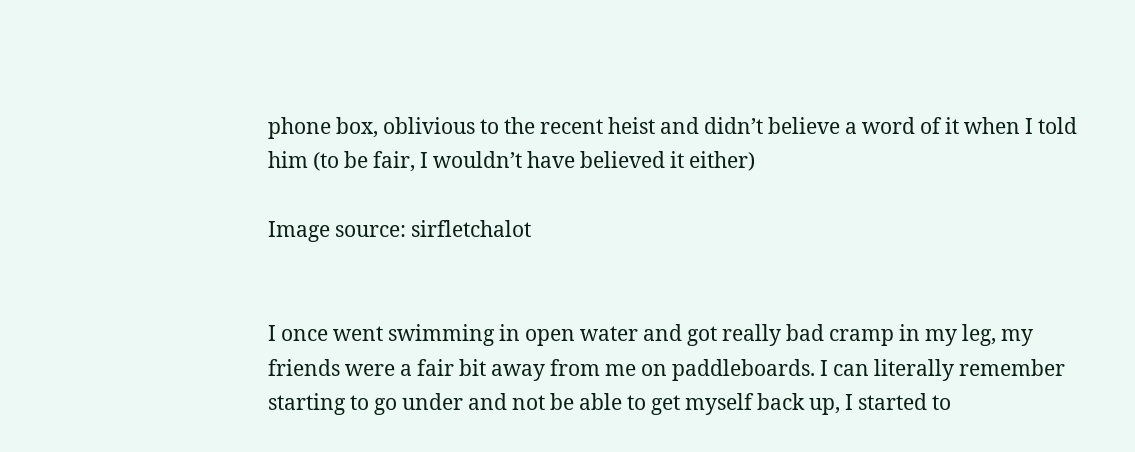phone box, oblivious to the recent heist and didn’t believe a word of it when I told him (to be fair, I wouldn’t have believed it either)

Image source: sirfletchalot


I once went swimming in open water and got really bad cramp in my leg, my friends were a fair bit away from me on paddleboards. I can literally remember starting to go under and not be able to get myself back up, I started to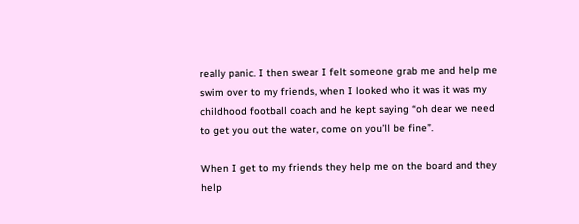really panic. I then swear I felt someone grab me and help me swim over to my friends, when I looked who it was it was my childhood football coach and he kept saying “oh dear we need to get you out the water, come on you’ll be fine”.

When I get to my friends they help me on the board and they help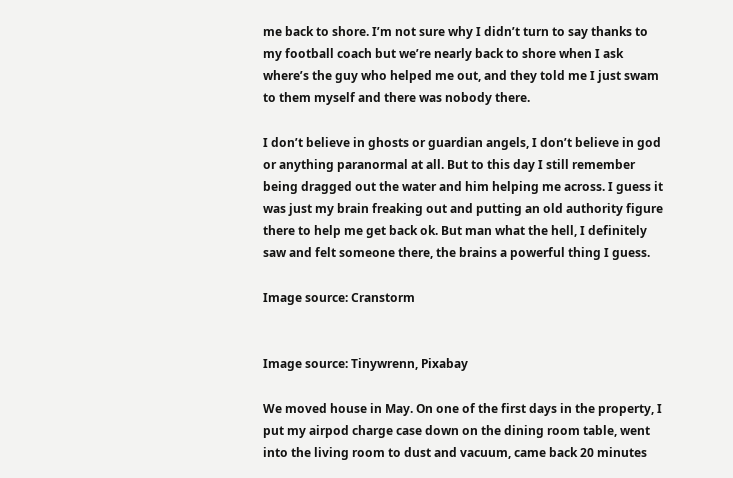me back to shore. I’m not sure why I didn’t turn to say thanks to my football coach but we’re nearly back to shore when I ask where’s the guy who helped me out, and they told me I just swam to them myself and there was nobody there.

I don’t believe in ghosts or guardian angels, I don’t believe in god or anything paranormal at all. But to this day I still remember being dragged out the water and him helping me across. I guess it was just my brain freaking out and putting an old authority figure there to help me get back ok. But man what the hell, I definitely saw and felt someone there, the brains a powerful thing I guess.

Image source: Cranstorm


Image source: Tinywrenn, Pixabay

We moved house in May. On one of the first days in the property, I put my airpod charge case down on the dining room table, went into the living room to dust and vacuum, came back 20 minutes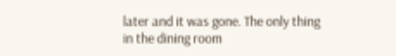later and it was gone. The only thing in the dining room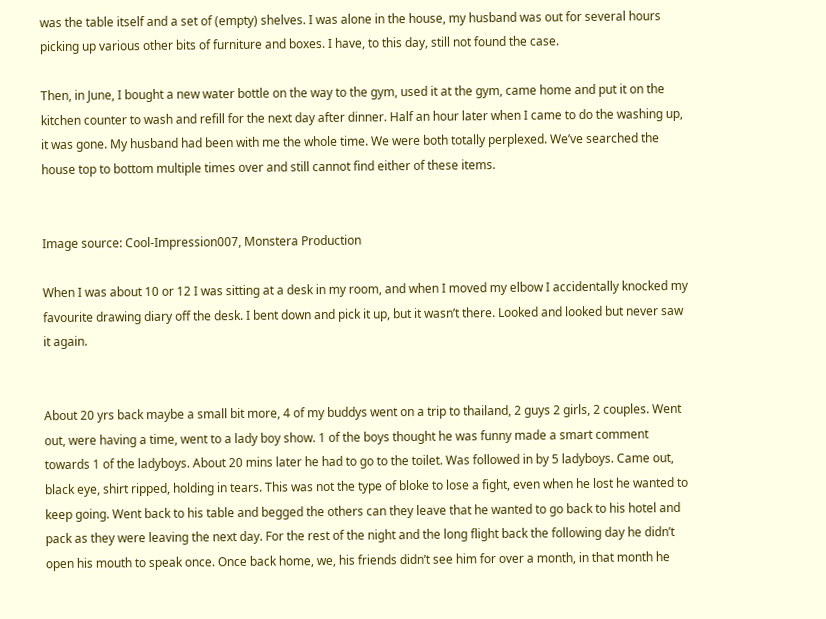was the table itself and a set of (empty) shelves. I was alone in the house, my husband was out for several hours picking up various other bits of furniture and boxes. I have, to this day, still not found the case.

Then, in June, I bought a new water bottle on the way to the gym, used it at the gym, came home and put it on the kitchen counter to wash and refill for the next day after dinner. Half an hour later when I came to do the washing up, it was gone. My husband had been with me the whole time. We were both totally perplexed. We’ve searched the house top to bottom multiple times over and still cannot find either of these items.


Image source: Cool-Impression007, Monstera Production

When I was about 10 or 12 I was sitting at a desk in my room, and when I moved my elbow I accidentally knocked my favourite drawing diary off the desk. I bent down and pick it up, but it wasn’t there. Looked and looked but never saw it again.


About 20 yrs back maybe a small bit more, 4 of my buddys went on a trip to thailand, 2 guys 2 girls, 2 couples. Went out, were having a time, went to a lady boy show. 1 of the boys thought he was funny made a smart comment towards 1 of the ladyboys. About 20 mins later he had to go to the toilet. Was followed in by 5 ladyboys. Came out, black eye, shirt ripped, holding in tears. This was not the type of bloke to lose a fight, even when he lost he wanted to keep going. Went back to his table and begged the others can they leave that he wanted to go back to his hotel and pack as they were leaving the next day. For the rest of the night and the long flight back the following day he didn’t open his mouth to speak once. Once back home, we, his friends didn’t see him for over a month, in that month he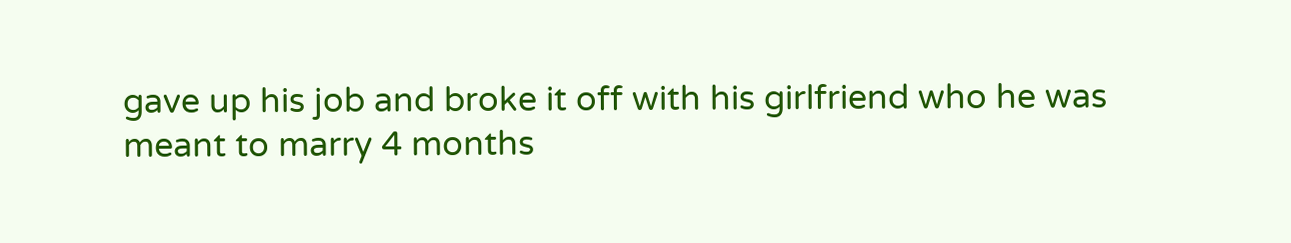gave up his job and broke it off with his girlfriend who he was meant to marry 4 months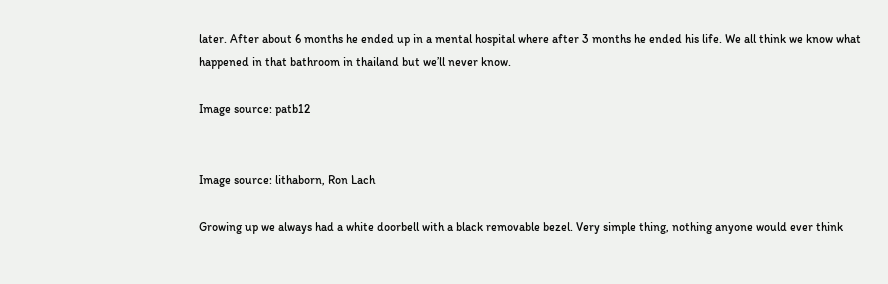later. After about 6 months he ended up in a mental hospital where after 3 months he ended his life. We all think we know what happened in that bathroom in thailand but we’ll never know.

Image source: patb12


Image source: lithaborn, Ron Lach

Growing up we always had a white doorbell with a black removable bezel. Very simple thing, nothing anyone would ever think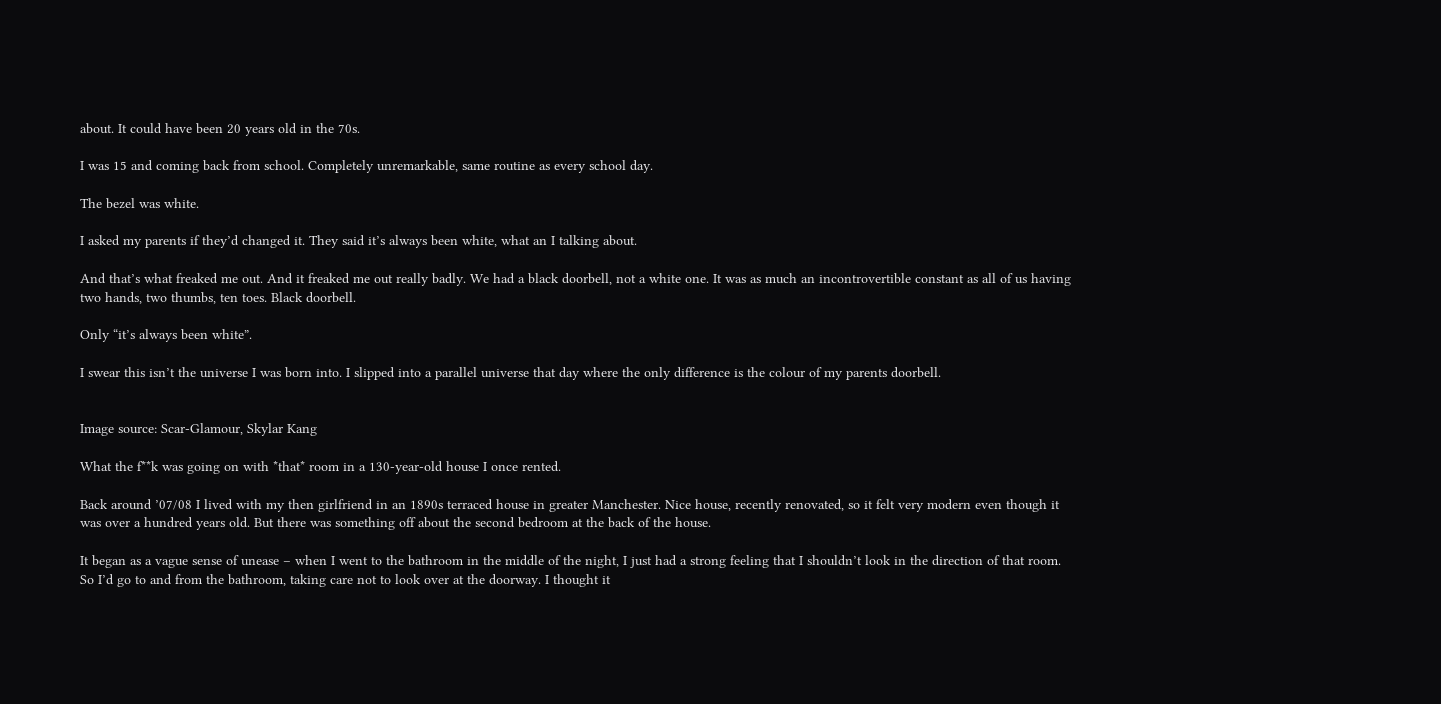about. It could have been 20 years old in the 70s.

I was 15 and coming back from school. Completely unremarkable, same routine as every school day.

The bezel was white.

I asked my parents if they’d changed it. They said it’s always been white, what an I talking about.

And that’s what freaked me out. And it freaked me out really badly. We had a black doorbell, not a white one. It was as much an incontrovertible constant as all of us having two hands, two thumbs, ten toes. Black doorbell.

Only “it’s always been white”.

I swear this isn’t the universe I was born into. I slipped into a parallel universe that day where the only difference is the colour of my parents doorbell.


Image source: Scar-Glamour, Skylar Kang

What the f**k was going on with *that* room in a 130-year-old house I once rented.

Back around ’07/08 I lived with my then girlfriend in an 1890s terraced house in greater Manchester. Nice house, recently renovated, so it felt very modern even though it was over a hundred years old. But there was something off about the second bedroom at the back of the house.

It began as a vague sense of unease – when I went to the bathroom in the middle of the night, I just had a strong feeling that I shouldn’t look in the direction of that room. So I’d go to and from the bathroom, taking care not to look over at the doorway. I thought it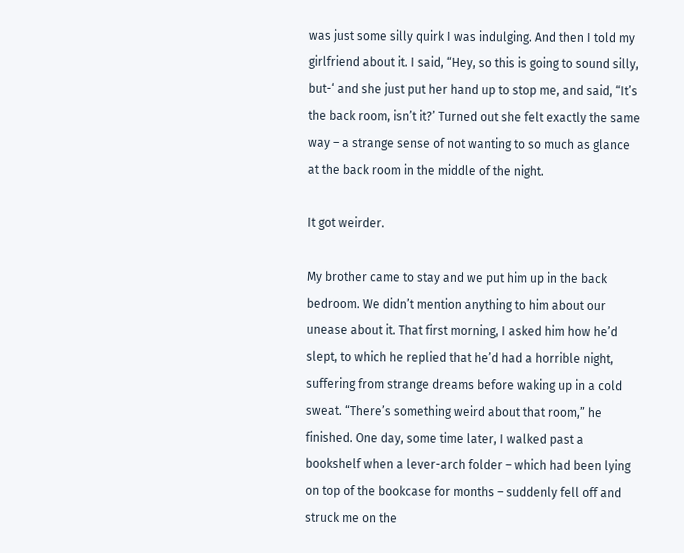was just some silly quirk I was indulging. And then I told my girlfriend about it. I said, “Hey, so this is going to sound silly, but-‘ and she just put her hand up to stop me, and said, “It’s the back room, isn’t it?’ Turned out she felt exactly the same way – a strange sense of not wanting to so much as glance at the back room in the middle of the night.

It got weirder.

My brother came to stay and we put him up in the back bedroom. We didn’t mention anything to him about our unease about it. That first morning, I asked him how he’d slept, to which he replied that he’d had a horrible night, suffering from strange dreams before waking up in a cold sweat. “There’s something weird about that room,” he finished. One day, some time later, I walked past a bookshelf when a lever-arch folder – which had been lying on top of the bookcase for months – suddenly fell off and struck me on the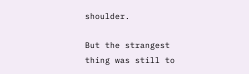shoulder.

But the strangest thing was still to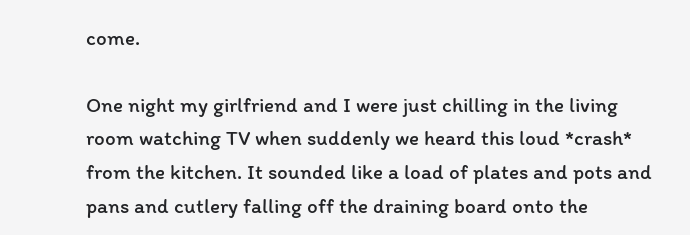come.

One night my girlfriend and I were just chilling in the living room watching TV when suddenly we heard this loud *crash* from the kitchen. It sounded like a load of plates and pots and pans and cutlery falling off the draining board onto the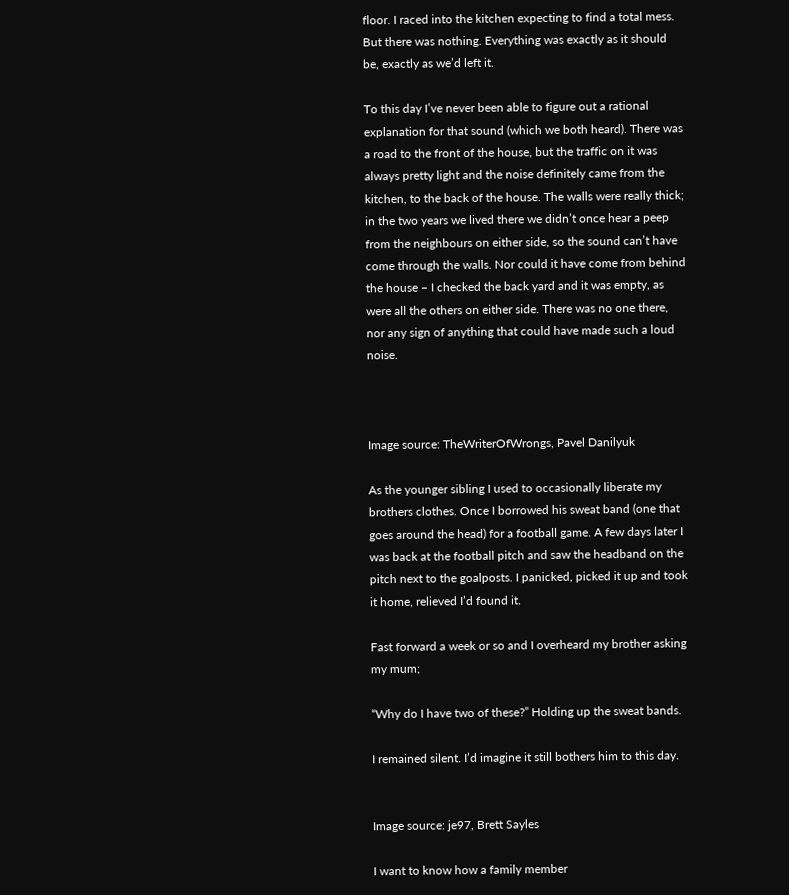floor. I raced into the kitchen expecting to find a total mess. But there was nothing. Everything was exactly as it should be, exactly as we’d left it.

To this day I’ve never been able to figure out a rational explanation for that sound (which we both heard). There was a road to the front of the house, but the traffic on it was always pretty light and the noise definitely came from the kitchen, to the back of the house. The walls were really thick; in the two years we lived there we didn’t once hear a peep from the neighbours on either side, so the sound can’t have come through the walls. Nor could it have come from behind the house – I checked the back yard and it was empty, as were all the others on either side. There was no one there, nor any sign of anything that could have made such a loud noise.



Image source: TheWriterOfWrongs, Pavel Danilyuk

As the younger sibling I used to occasionally liberate my brothers clothes. Once I borrowed his sweat band (one that goes around the head) for a football game. A few days later I was back at the football pitch and saw the headband on the pitch next to the goalposts. I panicked, picked it up and took it home, relieved I’d found it.

Fast forward a week or so and I overheard my brother asking my mum;

“Why do I have two of these?” Holding up the sweat bands.

I remained silent. I’d imagine it still bothers him to this day.


Image source: je97, Brett Sayles

I want to know how a family member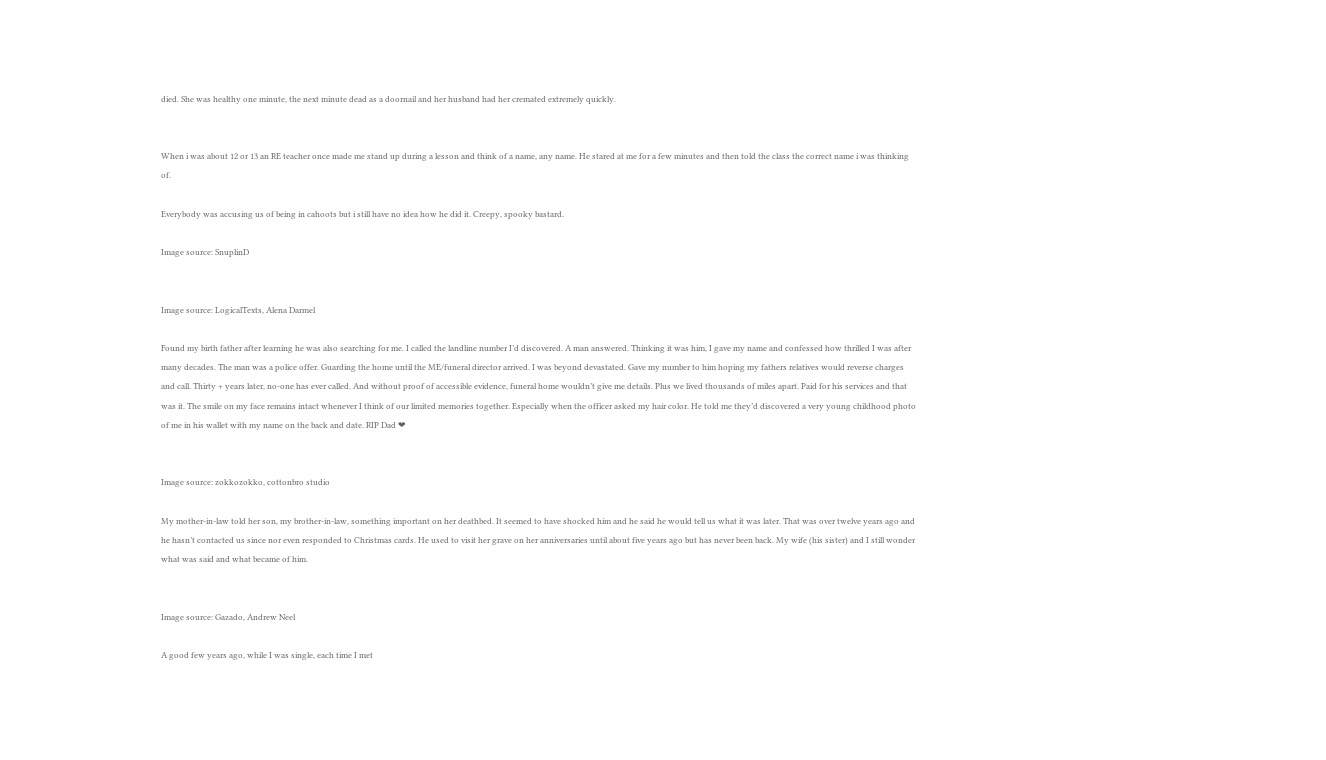died. She was healthy one minute, the next minute dead as a doornail and her husband had her cremated extremely quickly.


When i was about 12 or 13 an RE teacher once made me stand up during a lesson and think of a name, any name. He stared at me for a few minutes and then told the class the correct name i was thinking of.

Everybody was accusing us of being in cahoots but i still have no idea how he did it. Creepy, spooky bastard.

Image source: SnuplinD


Image source: LogicalTexts, Alena Darmel

Found my birth father after learning he was also searching for me. I called the landline number I’d discovered. A man answered. Thinking it was him, I gave my name and confessed how thrilled I was after many decades. The man was a police offer. Guarding the home until the ME/funeral director arrived. I was beyond devastated. Gave my number to him hoping my fathers relatives would reverse charges and call. Thirty + years later, no-one has ever called. And without proof of accessible evidence, funeral home wouldn’t give me details. Plus we lived thousands of miles apart. Paid for his services and that was it. The smile on my face remains intact whenever I think of our limited memories together. Especially when the officer asked my hair color. He told me they’d discovered a very young childhood photo of me in his wallet with my name on the back and date. RIP Dad ❤


Image source: zokkozokko, cottonbro studio

My mother-in-law told her son, my brother-in-law, something important on her deathbed. It seemed to have shocked him and he said he would tell us what it was later. That was over twelve years ago and he hasn’t contacted us since nor even responded to Christmas cards. He used to visit her grave on her anniversaries until about five years ago but has never been back. My wife (his sister) and I still wonder what was said and what became of him.


Image source: Gazado, Andrew Neel

A good few years ago, while I was single, each time I met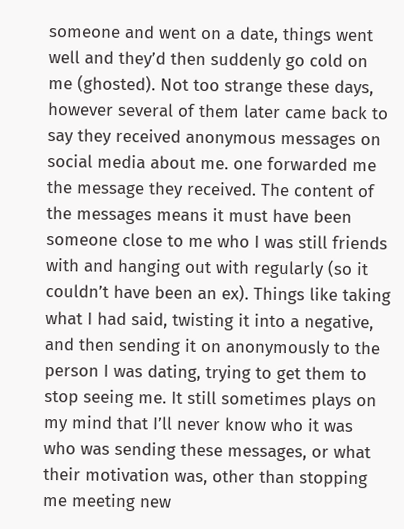someone and went on a date, things went well and they’d then suddenly go cold on me (ghosted). Not too strange these days, however several of them later came back to say they received anonymous messages on social media about me. one forwarded me the message they received. The content of the messages means it must have been someone close to me who I was still friends with and hanging out with regularly (so it couldn’t have been an ex). Things like taking what I had said, twisting it into a negative, and then sending it on anonymously to the person I was dating, trying to get them to stop seeing me. It still sometimes plays on my mind that I’ll never know who it was who was sending these messages, or what their motivation was, other than stopping me meeting new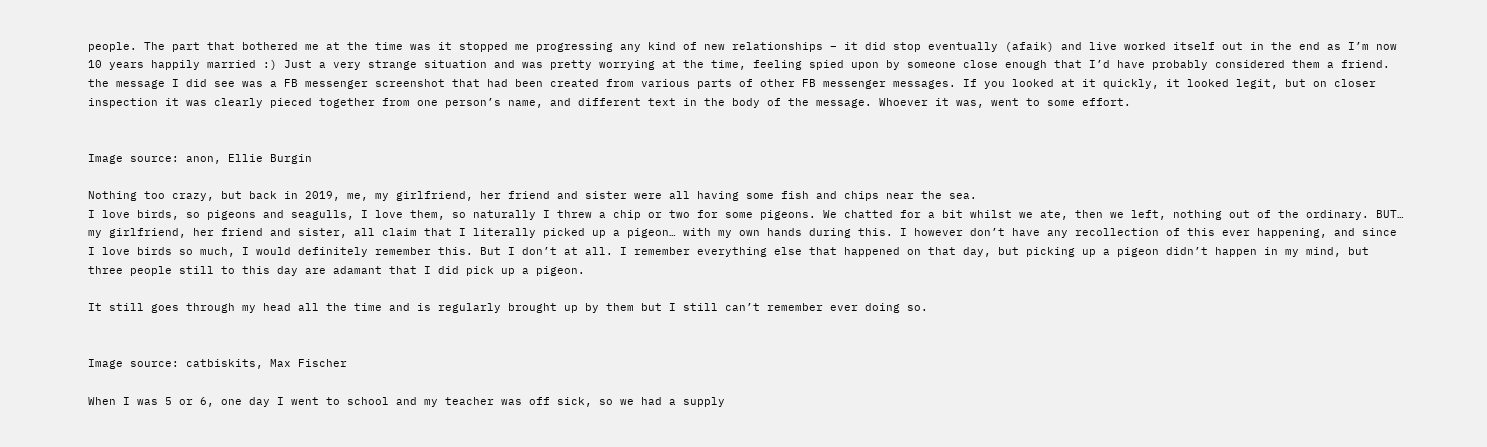people. The part that bothered me at the time was it stopped me progressing any kind of new relationships – it did stop eventually (afaik) and live worked itself out in the end as I’m now 10 years happily married :) Just a very strange situation and was pretty worrying at the time, feeling spied upon by someone close enough that I’d have probably considered them a friend. the message I did see was a FB messenger screenshot that had been created from various parts of other FB messenger messages. If you looked at it quickly, it looked legit, but on closer inspection it was clearly pieced together from one person’s name, and different text in the body of the message. Whoever it was, went to some effort.


Image source: anon, Ellie Burgin

Nothing too crazy, but back in 2019, me, my girlfriend, her friend and sister were all having some fish and chips near the sea.
I love birds, so pigeons and seagulls, I love them, so naturally I threw a chip or two for some pigeons. We chatted for a bit whilst we ate, then we left, nothing out of the ordinary. BUT… my girlfriend, her friend and sister, all claim that I literally picked up a pigeon… with my own hands during this. I however don’t have any recollection of this ever happening, and since I love birds so much, I would definitely remember this. But I don’t at all. I remember everything else that happened on that day, but picking up a pigeon didn’t happen in my mind, but three people still to this day are adamant that I did pick up a pigeon.

It still goes through my head all the time and is regularly brought up by them but I still can’t remember ever doing so.


Image source: catbiskits, Max Fischer

When I was 5 or 6, one day I went to school and my teacher was off sick, so we had a supply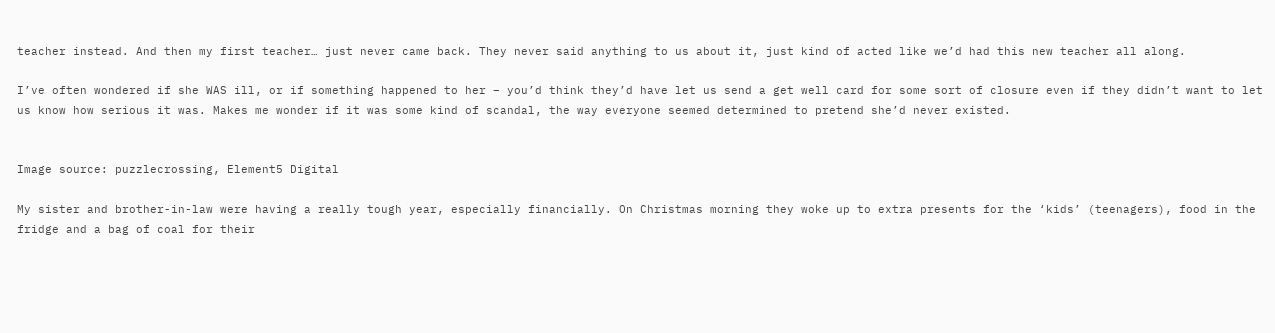teacher instead. And then my first teacher… just never came back. They never said anything to us about it, just kind of acted like we’d had this new teacher all along.

I’ve often wondered if she WAS ill, or if something happened to her – you’d think they’d have let us send a get well card for some sort of closure even if they didn’t want to let us know how serious it was. Makes me wonder if it was some kind of scandal, the way everyone seemed determined to pretend she’d never existed.


Image source: puzzlecrossing, Element5 Digital

My sister and brother-in-law were having a really tough year, especially financially. On Christmas morning they woke up to extra presents for the ‘kids’ (teenagers), food in the fridge and a bag of coal for their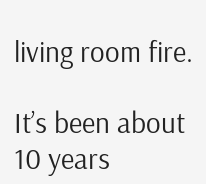living room fire.

It’s been about 10 years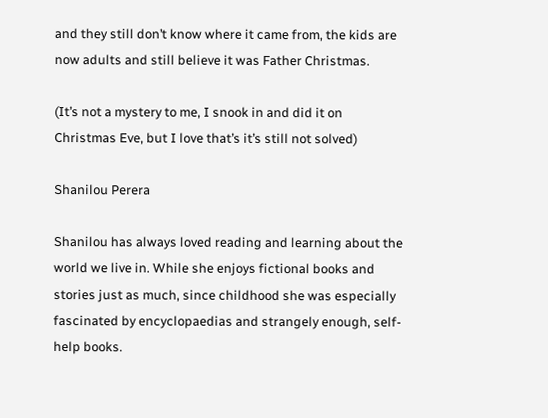and they still don’t know where it came from, the kids are now adults and still believe it was Father Christmas.

(It’s not a mystery to me, I snook in and did it on Christmas Eve, but I love that’s it’s still not solved)

Shanilou Perera

Shanilou has always loved reading and learning about the world we live in. While she enjoys fictional books and stories just as much, since childhood she was especially fascinated by encyclopaedias and strangely enough, self-help books.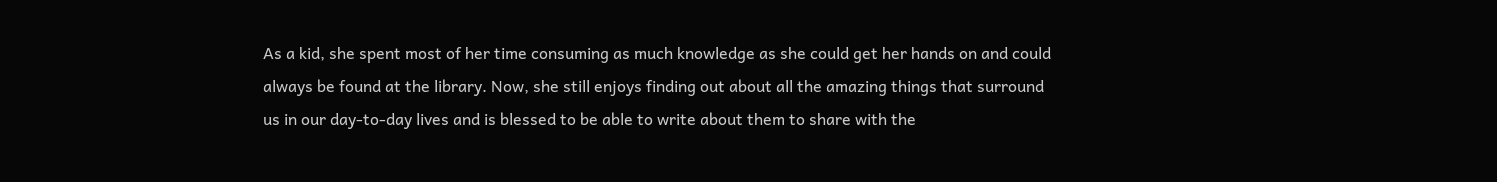As a kid, she spent most of her time consuming as much knowledge as she could get her hands on and could always be found at the library. Now, she still enjoys finding out about all the amazing things that surround us in our day-to-day lives and is blessed to be able to write about them to share with the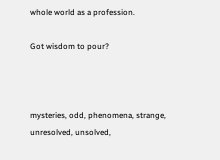whole world as a profession.

Got wisdom to pour?



mysteries, odd, phenomena, strange, unresolved, unsolved,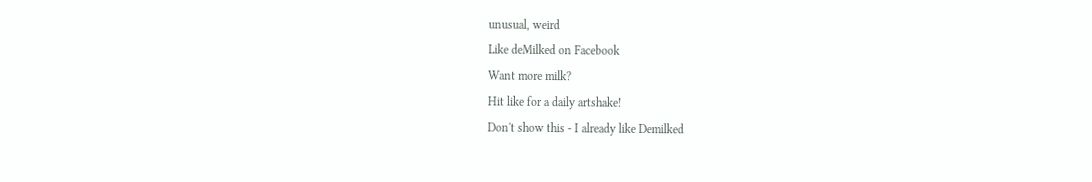unusual, weird
Like deMilked on Facebook
Want more milk?
Hit like for a daily artshake!
Don't show this - I already like Demilked